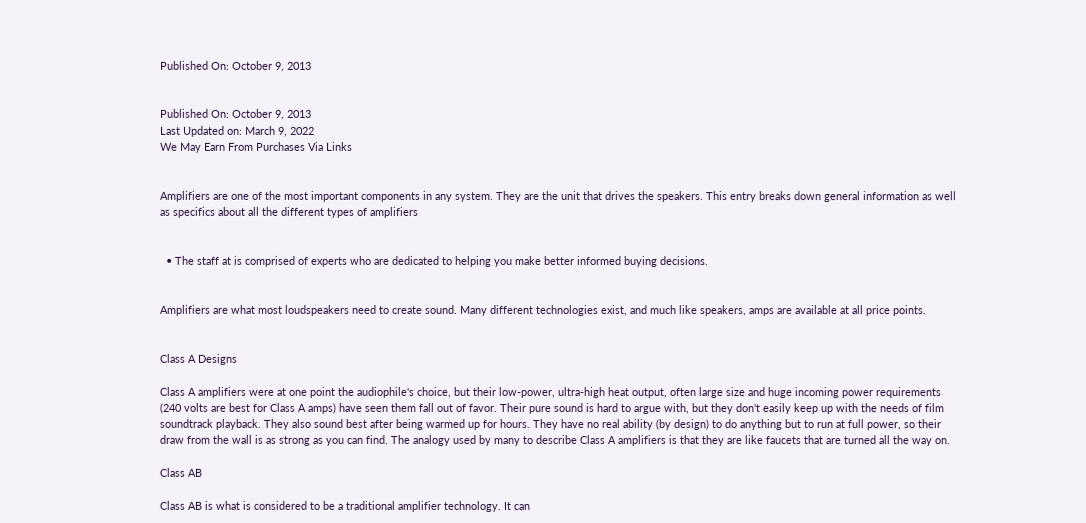Published On: October 9, 2013


Published On: October 9, 2013
Last Updated on: March 9, 2022
We May Earn From Purchases Via Links


Amplifiers are one of the most important components in any system. They are the unit that drives the speakers. This entry breaks down general information as well as specifics about all the different types of amplifiers


  • The staff at is comprised of experts who are dedicated to helping you make better informed buying decisions.


Amplifiers are what most loudspeakers need to create sound. Many different technologies exist, and much like speakers, amps are available at all price points.


Class A Designs

Class A amplifiers were at one point the audiophile's choice, but their low-power, ultra-high heat output, often large size and huge incoming power requirements (240 volts are best for Class A amps) have seen them fall out of favor. Their pure sound is hard to argue with, but they don't easily keep up with the needs of film soundtrack playback. They also sound best after being warmed up for hours. They have no real ability (by design) to do anything but to run at full power, so their draw from the wall is as strong as you can find. The analogy used by many to describe Class A amplifiers is that they are like faucets that are turned all the way on.

Class AB

Class AB is what is considered to be a traditional amplifier technology. It can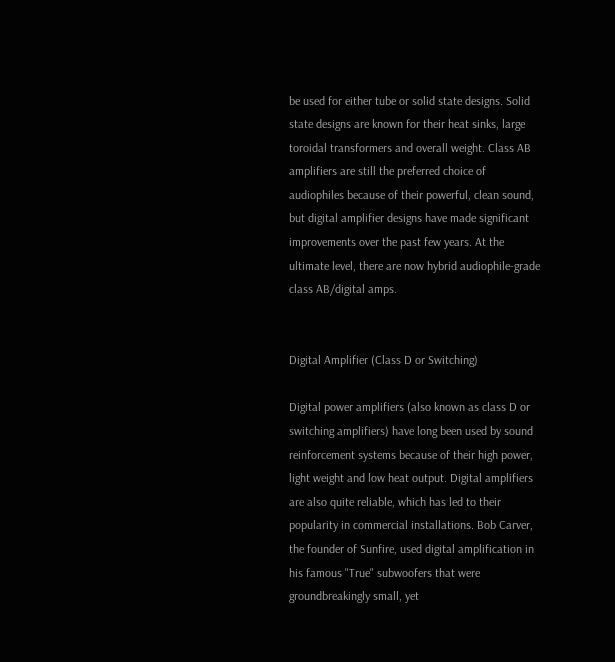be used for either tube or solid state designs. Solid state designs are known for their heat sinks, large toroidal transformers and overall weight. Class AB amplifiers are still the preferred choice of audiophiles because of their powerful, clean sound, but digital amplifier designs have made significant improvements over the past few years. At the ultimate level, there are now hybrid audiophile-grade class AB/digital amps.


Digital Amplifier (Class D or Switching)

Digital power amplifiers (also known as class D or switching amplifiers) have long been used by sound reinforcement systems because of their high power, light weight and low heat output. Digital amplifiers are also quite reliable, which has led to their popularity in commercial installations. Bob Carver, the founder of Sunfire, used digital amplification in his famous "True" subwoofers that were groundbreakingly small, yet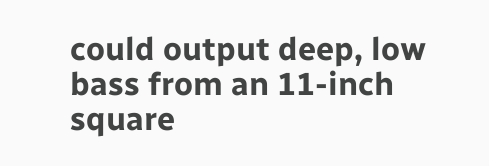could output deep, low bass from an 11-inch square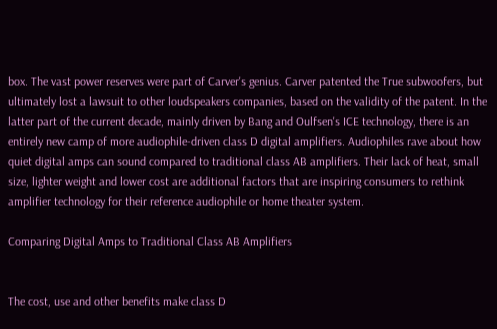box. The vast power reserves were part of Carver's genius. Carver patented the True subwoofers, but ultimately lost a lawsuit to other loudspeakers companies, based on the validity of the patent. In the latter part of the current decade, mainly driven by Bang and Oulfsen's ICE technology, there is an entirely new camp of more audiophile-driven class D digital amplifiers. Audiophiles rave about how quiet digital amps can sound compared to traditional class AB amplifiers. Their lack of heat, small size, lighter weight and lower cost are additional factors that are inspiring consumers to rethink amplifier technology for their reference audiophile or home theater system.

Comparing Digital Amps to Traditional Class AB Amplifiers


The cost, use and other benefits make class D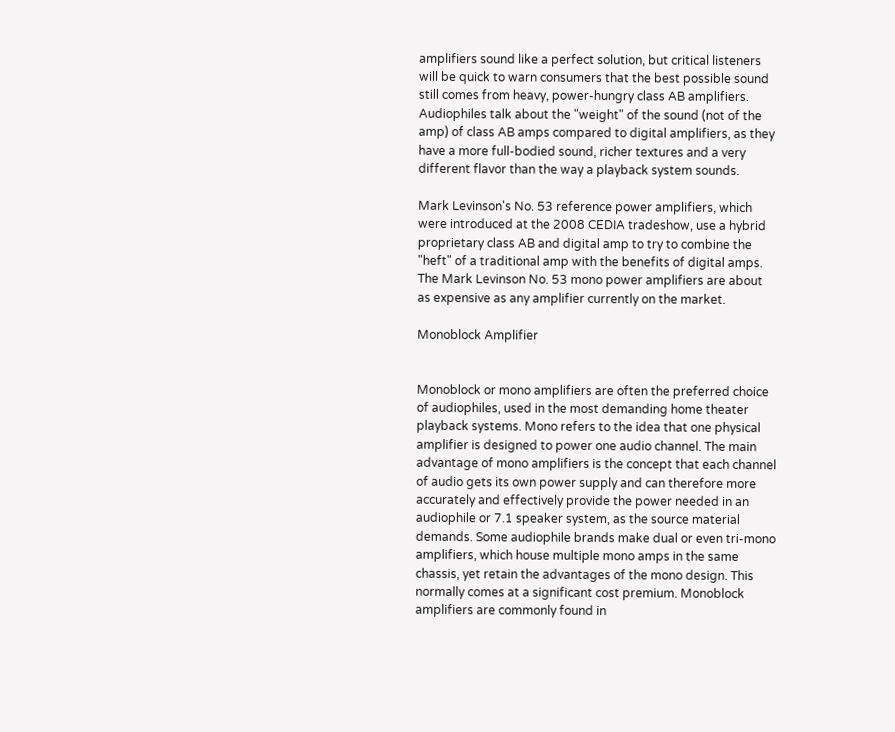amplifiers sound like a perfect solution, but critical listeners will be quick to warn consumers that the best possible sound still comes from heavy, power-hungry class AB amplifiers. Audiophiles talk about the "weight" of the sound (not of the amp) of class AB amps compared to digital amplifiers, as they have a more full-bodied sound, richer textures and a very different flavor than the way a playback system sounds.

Mark Levinson's No. 53 reference power amplifiers, which were introduced at the 2008 CEDIA tradeshow, use a hybrid proprietary class AB and digital amp to try to combine the "heft" of a traditional amp with the benefits of digital amps. The Mark Levinson No. 53 mono power amplifiers are about as expensive as any amplifier currently on the market.

Monoblock Amplifier


Monoblock or mono amplifiers are often the preferred choice of audiophiles, used in the most demanding home theater playback systems. Mono refers to the idea that one physical amplifier is designed to power one audio channel. The main advantage of mono amplifiers is the concept that each channel of audio gets its own power supply and can therefore more accurately and effectively provide the power needed in an audiophile or 7.1 speaker system, as the source material demands. Some audiophile brands make dual or even tri-mono amplifiers, which house multiple mono amps in the same chassis, yet retain the advantages of the mono design. This normally comes at a significant cost premium. Monoblock amplifiers are commonly found in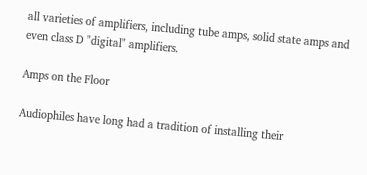all varieties of amplifiers, including tube amps, solid state amps and even class D "digital" amplifiers.

Amps on the Floor

Audiophiles have long had a tradition of installing their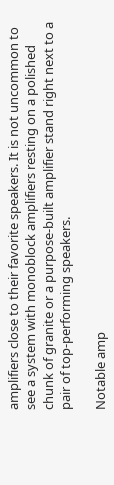amplifiers close to their favorite speakers. It is not uncommon to see a system with monoblock amplifiers resting on a polished chunk of granite or a purpose-built amplifier stand right next to a pair of top-performing speakers.

Notable amp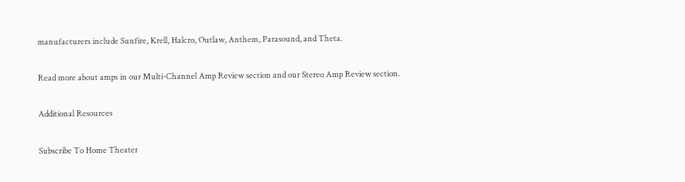manufacturers include Sunfire, Krell, Halcro, Outlaw, Anthem, Parasound, and Theta.

Read more about amps in our Multi-Channel Amp Review section and our Stereo Amp Review section.

Additional Resources

Subscribe To Home Theater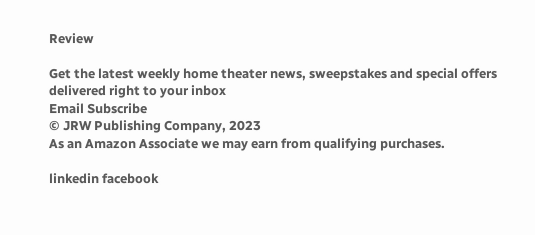Review

Get the latest weekly home theater news, sweepstakes and special offers delivered right to your inbox
Email Subscribe
© JRW Publishing Company, 2023
As an Amazon Associate we may earn from qualifying purchases.

linkedin facebook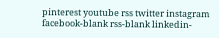pinterest youtube rss twitter instagram facebook-blank rss-blank linkedin-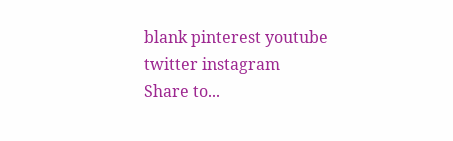blank pinterest youtube twitter instagram
Share to...